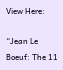View Here:

“Jean Le Boeuf: The 11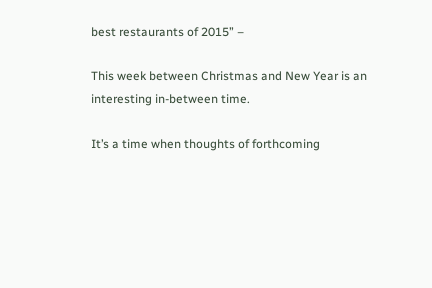best restaurants of 2015” –

This week between Christmas and New Year is an interesting in-between time.

It’s a time when thoughts of forthcoming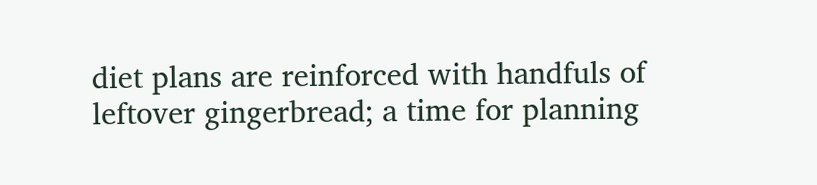diet plans are reinforced with handfuls of leftover gingerbread; a time for planning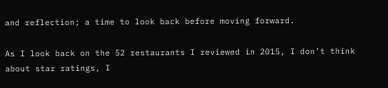and reflection; a time to look back before moving forward.

As I look back on the 52 restaurants I reviewed in 2015, I don’t think about star ratings, I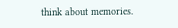think about memories.